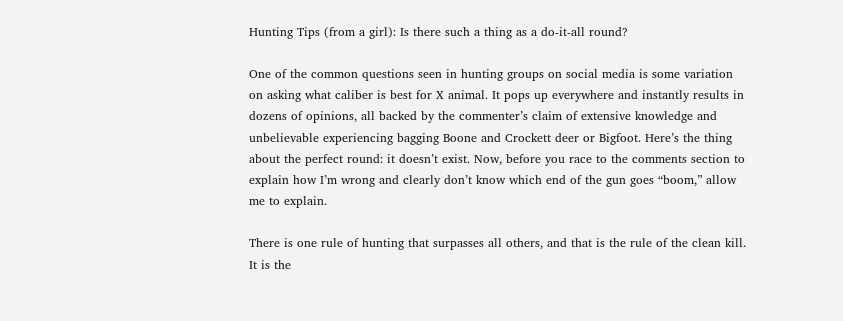Hunting Tips (from a girl): Is there such a thing as a do-it-all round?

One of the common questions seen in hunting groups on social media is some variation on asking what caliber is best for X animal. It pops up everywhere and instantly results in dozens of opinions, all backed by the commenter’s claim of extensive knowledge and unbelievable experiencing bagging Boone and Crockett deer or Bigfoot. Here’s the thing about the perfect round: it doesn’t exist. Now, before you race to the comments section to explain how I’m wrong and clearly don’t know which end of the gun goes “boom,” allow me to explain.

There is one rule of hunting that surpasses all others, and that is the rule of the clean kill. It is the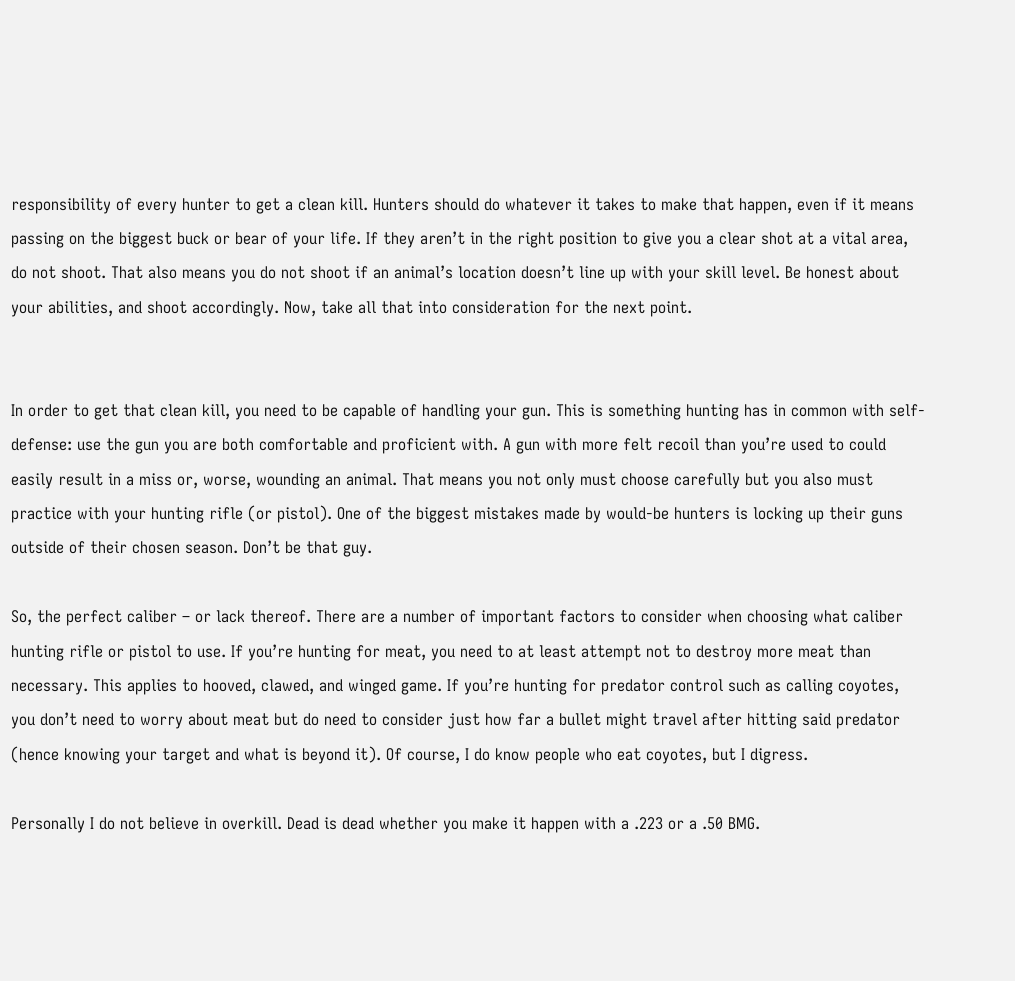responsibility of every hunter to get a clean kill. Hunters should do whatever it takes to make that happen, even if it means passing on the biggest buck or bear of your life. If they aren’t in the right position to give you a clear shot at a vital area, do not shoot. That also means you do not shoot if an animal’s location doesn’t line up with your skill level. Be honest about your abilities, and shoot accordingly. Now, take all that into consideration for the next point.


In order to get that clean kill, you need to be capable of handling your gun. This is something hunting has in common with self-defense: use the gun you are both comfortable and proficient with. A gun with more felt recoil than you’re used to could easily result in a miss or, worse, wounding an animal. That means you not only must choose carefully but you also must practice with your hunting rifle (or pistol). One of the biggest mistakes made by would-be hunters is locking up their guns outside of their chosen season. Don’t be that guy.

So, the perfect caliber – or lack thereof. There are a number of important factors to consider when choosing what caliber hunting rifle or pistol to use. If you’re hunting for meat, you need to at least attempt not to destroy more meat than necessary. This applies to hooved, clawed, and winged game. If you’re hunting for predator control such as calling coyotes, you don’t need to worry about meat but do need to consider just how far a bullet might travel after hitting said predator (hence knowing your target and what is beyond it). Of course, I do know people who eat coyotes, but I digress.

Personally I do not believe in overkill. Dead is dead whether you make it happen with a .223 or a .50 BMG.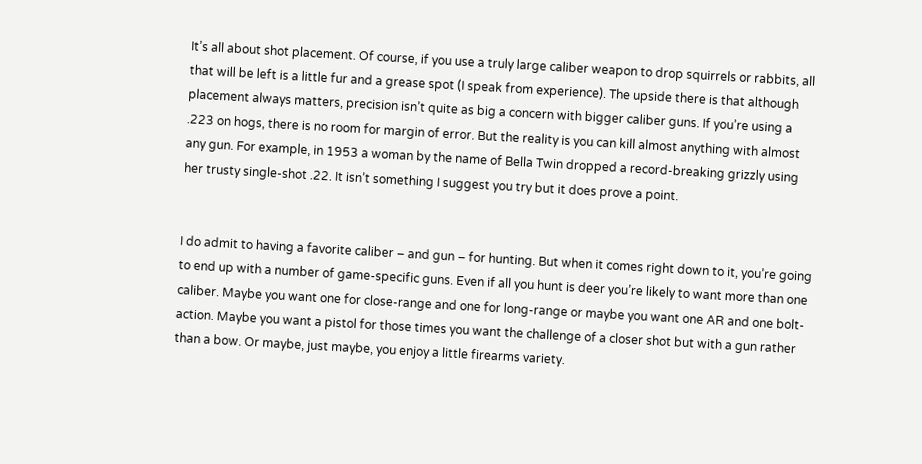It’s all about shot placement. Of course, if you use a truly large caliber weapon to drop squirrels or rabbits, all that will be left is a little fur and a grease spot (I speak from experience). The upside there is that although placement always matters, precision isn’t quite as big a concern with bigger caliber guns. If you’re using a .223 on hogs, there is no room for margin of error. But the reality is you can kill almost anything with almost any gun. For example, in 1953 a woman by the name of Bella Twin dropped a record-breaking grizzly using her trusty single-shot .22. It isn’t something I suggest you try but it does prove a point.


I do admit to having a favorite caliber – and gun – for hunting. But when it comes right down to it, you’re going to end up with a number of game-specific guns. Even if all you hunt is deer you’re likely to want more than one caliber. Maybe you want one for close-range and one for long-range or maybe you want one AR and one bolt-action. Maybe you want a pistol for those times you want the challenge of a closer shot but with a gun rather than a bow. Or maybe, just maybe, you enjoy a little firearms variety.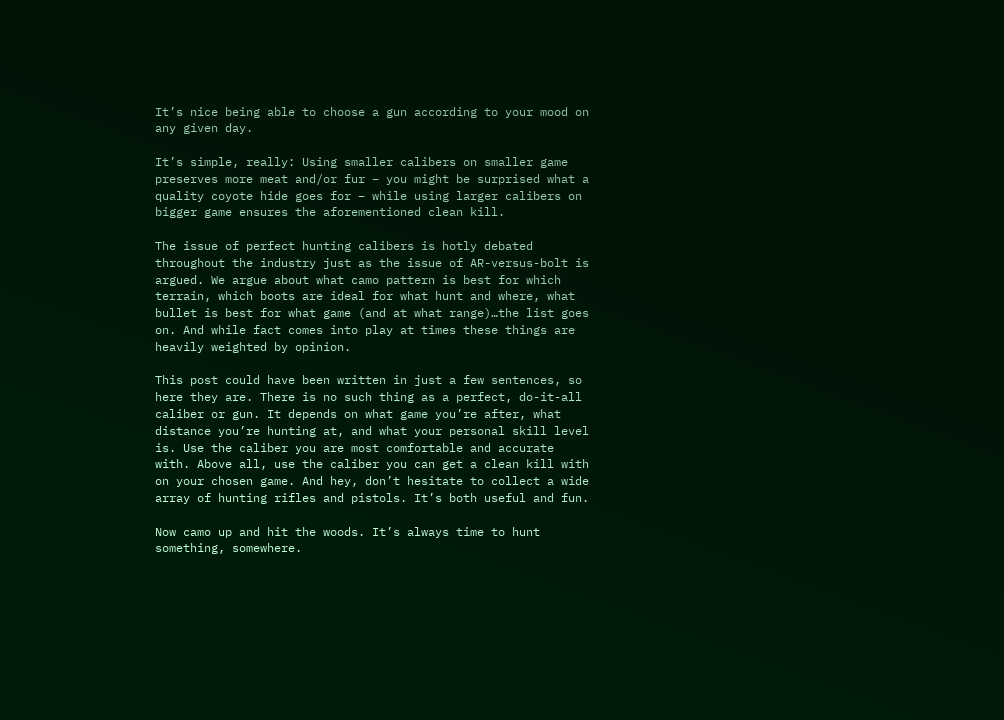It’s nice being able to choose a gun according to your mood on any given day.

It’s simple, really: Using smaller calibers on smaller game preserves more meat and/or fur – you might be surprised what a quality coyote hide goes for – while using larger calibers on bigger game ensures the aforementioned clean kill.

The issue of perfect hunting calibers is hotly debated throughout the industry just as the issue of AR-versus-bolt is argued. We argue about what camo pattern is best for which terrain, which boots are ideal for what hunt and where, what bullet is best for what game (and at what range)…the list goes on. And while fact comes into play at times these things are heavily weighted by opinion.

This post could have been written in just a few sentences, so here they are. There is no such thing as a perfect, do-it-all caliber or gun. It depends on what game you’re after, what distance you’re hunting at, and what your personal skill level is. Use the caliber you are most comfortable and accurate with. Above all, use the caliber you can get a clean kill with on your chosen game. And hey, don’t hesitate to collect a wide array of hunting rifles and pistols. It’s both useful and fun.

Now camo up and hit the woods. It’s always time to hunt something, somewhere.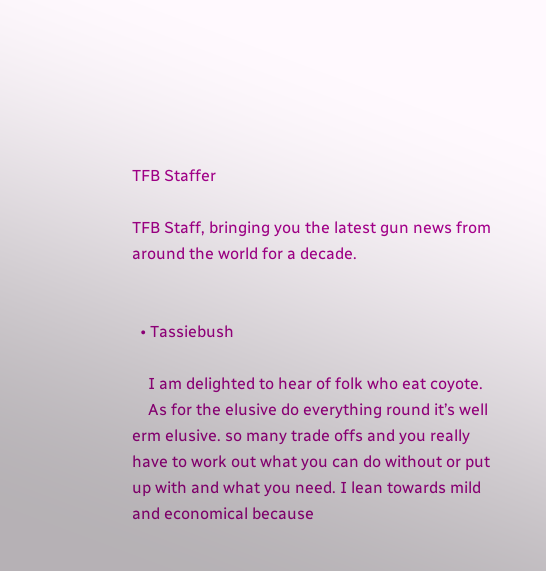TFB Staffer

TFB Staff, bringing you the latest gun news from around the world for a decade.


  • Tassiebush

    I am delighted to hear of folk who eat coyote.
    As for the elusive do everything round it’s well erm elusive. so many trade offs and you really have to work out what you can do without or put up with and what you need. I lean towards mild and economical because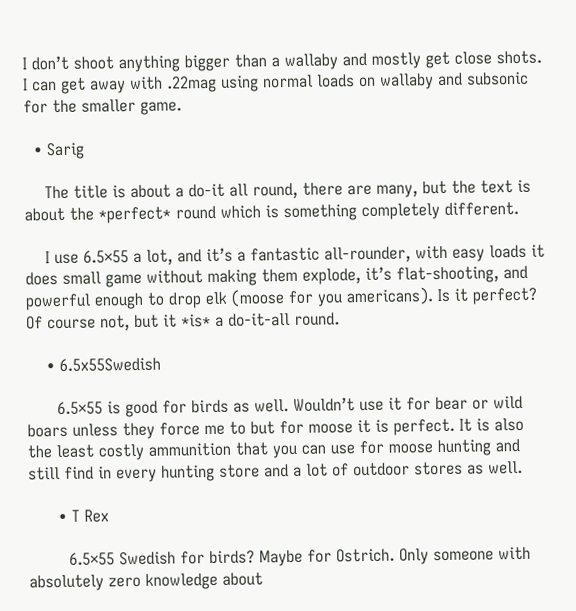I don’t shoot anything bigger than a wallaby and mostly get close shots. I can get away with .22mag using normal loads on wallaby and subsonic for the smaller game.

  • Sarig

    The title is about a do-it all round, there are many, but the text is about the *perfect* round which is something completely different.

    I use 6.5×55 a lot, and it’s a fantastic all-rounder, with easy loads it does small game without making them explode, it’s flat-shooting, and powerful enough to drop elk (moose for you americans). Is it perfect? Of course not, but it *is* a do-it-all round.

    • 6.5x55Swedish

      6.5×55 is good for birds as well. Wouldn’t use it for bear or wild boars unless they force me to but for moose it is perfect. It is also the least costly ammunition that you can use for moose hunting and still find in every hunting store and a lot of outdoor stores as well.

      • T Rex

        6.5×55 Swedish for birds? Maybe for Ostrich. Only someone with absolutely zero knowledge about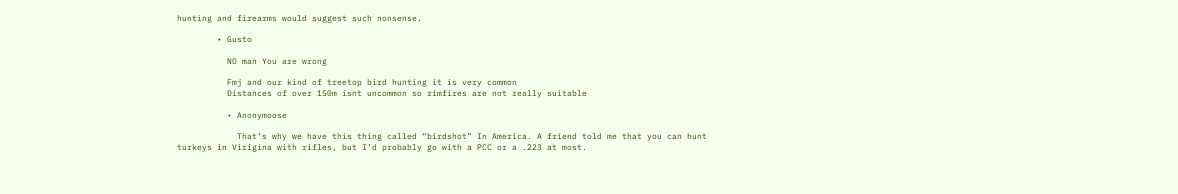hunting and firearms would suggest such nonsense.

        • Gusto

          NO man You are wrong

          Fmj and our kind of treetop bird hunting it is very common
          Distances of over 150m isnt uncommon so rimfires are not really suitable

          • Anonymoose

            That’s why we have this thing called “birdshot” In America. A friend told me that you can hunt turkeys in Virigina with rifles, but I’d probably go with a PCC or a .223 at most.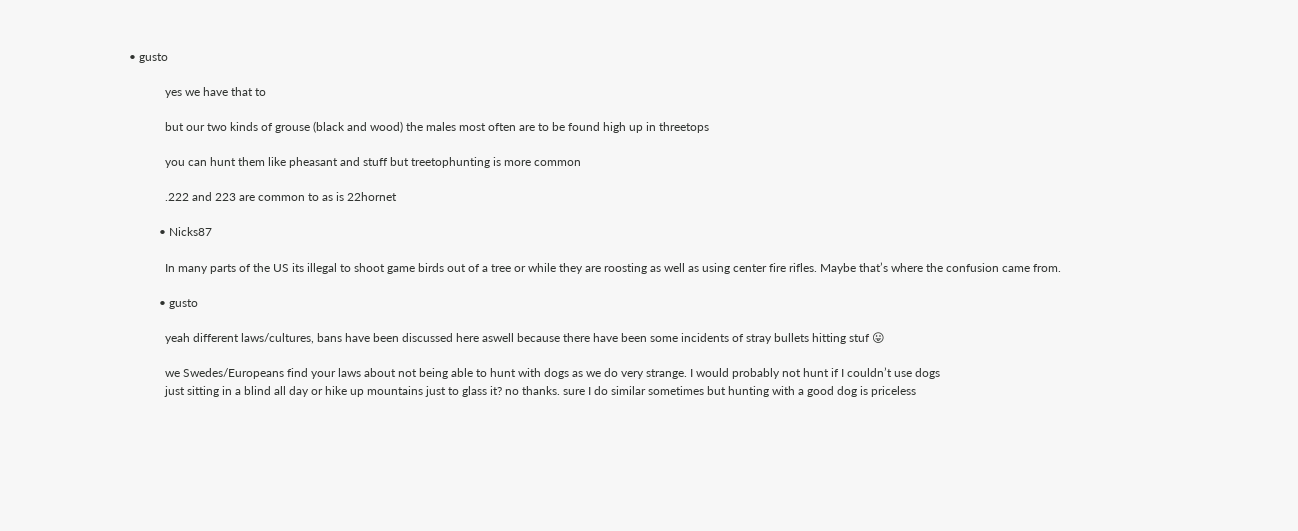• gusto

            yes we have that to

            but our two kinds of grouse (black and wood) the males most often are to be found high up in threetops

            you can hunt them like pheasant and stuff but treetophunting is more common

            .222 and 223 are common to as is 22hornet

          • Nicks87

            In many parts of the US its illegal to shoot game birds out of a tree or while they are roosting as well as using center fire rifles. Maybe that’s where the confusion came from.

          • gusto

            yeah different laws/cultures, bans have been discussed here aswell because there have been some incidents of stray bullets hitting stuf 😛

            we Swedes/Europeans find your laws about not being able to hunt with dogs as we do very strange. I would probably not hunt if I couldn’t use dogs
            just sitting in a blind all day or hike up mountains just to glass it? no thanks. sure I do similar sometimes but hunting with a good dog is priceless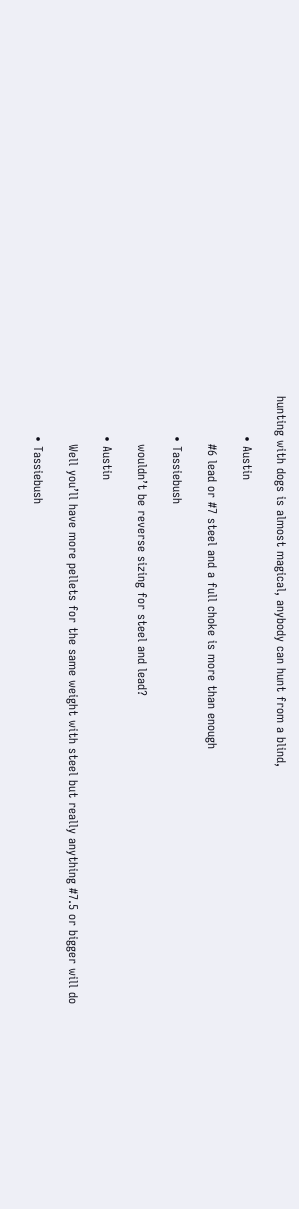hunting with dogs is almost magical, anybody can hunt from a blind,

          • Austin

            #6 lead or #7 steel and a full choke is more than enough

          • Tassiebush

            wouldn’t be reverse sizing for steel and lead?

          • Austin

            Well you’ll have more pellets for the same weight with steel but really anything #7.5 or bigger will do

          • Tassiebush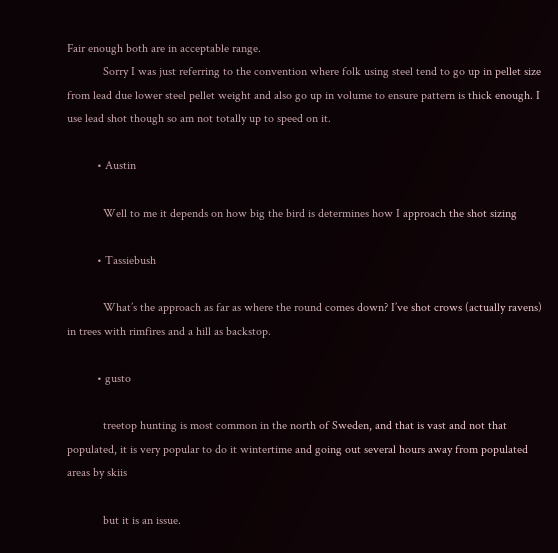Fair enough both are in acceptable range.
            Sorry I was just referring to the convention where folk using steel tend to go up in pellet size from lead due lower steel pellet weight and also go up in volume to ensure pattern is thick enough. I use lead shot though so am not totally up to speed on it.

          • Austin

            Well to me it depends on how big the bird is determines how I approach the shot sizing

          • Tassiebush

            What’s the approach as far as where the round comes down? I’ve shot crows (actually ravens) in trees with rimfires and a hill as backstop.

          • gusto

            treetop hunting is most common in the north of Sweden, and that is vast and not that populated, it is very popular to do it wintertime and going out several hours away from populated areas by skiis

            but it is an issue.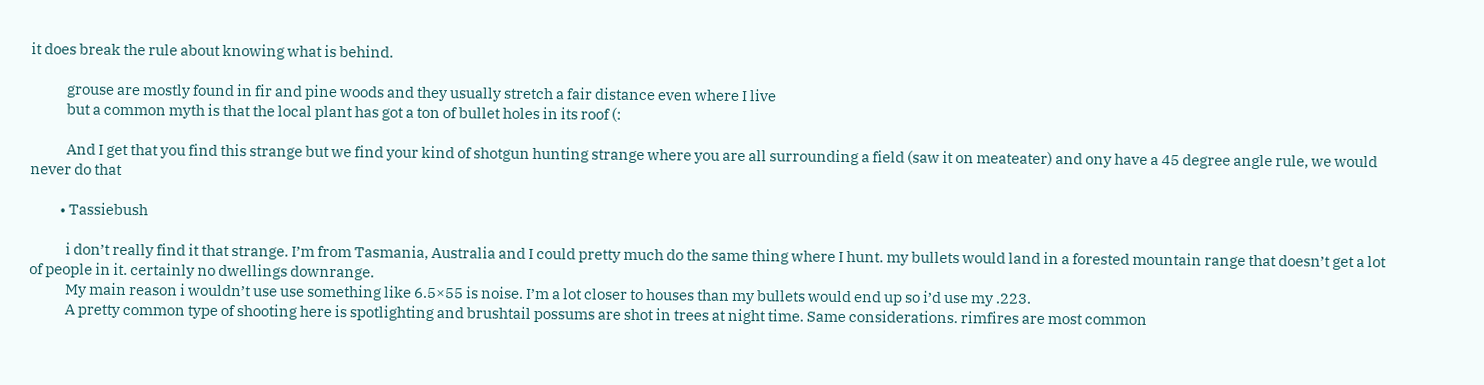it does break the rule about knowing what is behind.

            grouse are mostly found in fir and pine woods and they usually stretch a fair distance even where I live
            but a common myth is that the local plant has got a ton of bullet holes in its roof (:

            And I get that you find this strange but we find your kind of shotgun hunting strange where you are all surrounding a field (saw it on meateater) and ony have a 45 degree angle rule, we would never do that

          • Tassiebush

            i don’t really find it that strange. I’m from Tasmania, Australia and I could pretty much do the same thing where I hunt. my bullets would land in a forested mountain range that doesn’t get a lot of people in it. certainly no dwellings downrange.
            My main reason i wouldn’t use use something like 6.5×55 is noise. I’m a lot closer to houses than my bullets would end up so i’d use my .223.
            A pretty common type of shooting here is spotlighting and brushtail possums are shot in trees at night time. Same considerations. rimfires are most common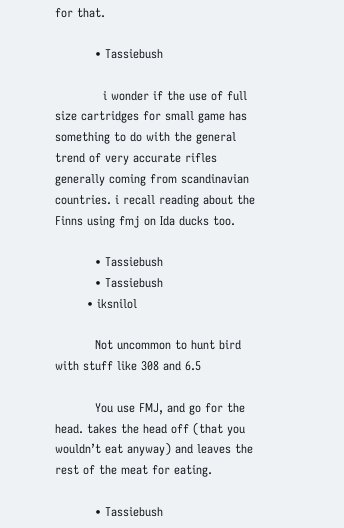for that.

          • Tassiebush

            i wonder if the use of full size cartridges for small game has something to do with the general trend of very accurate rifles generally coming from scandinavian countries. i recall reading about the Finns using fmj on Ida ducks too.

          • Tassiebush
          • Tassiebush
        • iksnilol

          Not uncommon to hunt bird with stuff like 308 and 6.5

          You use FMJ, and go for the head. takes the head off (that you wouldn’t eat anyway) and leaves the rest of the meat for eating.

          • Tassiebush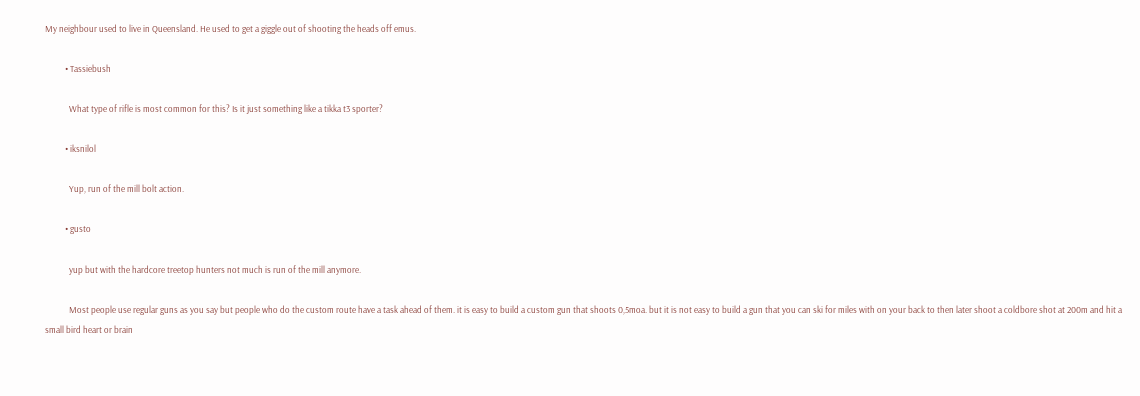My neighbour used to live in Queensland. He used to get a giggle out of shooting the heads off emus.

          • Tassiebush

            What type of rifle is most common for this? Is it just something like a tikka t3 sporter?

          • iksnilol

            Yup, run of the mill bolt action.

          • gusto

            yup but with the hardcore treetop hunters not much is run of the mill anymore.

            Most people use regular guns as you say but people who do the custom route have a task ahead of them. it is easy to build a custom gun that shoots 0,5moa. but it is not easy to build a gun that you can ski for miles with on your back to then later shoot a coldbore shot at 200m and hit a small bird heart or brain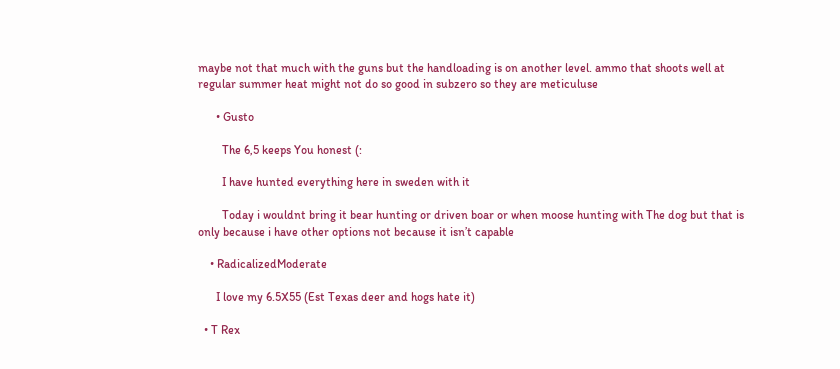maybe not that much with the guns but the handloading is on another level. ammo that shoots well at regular summer heat might not do so good in subzero so they are meticuluse

      • Gusto

        The 6,5 keeps You honest (:

        I have hunted everything here in sweden with it

        Today i wouldnt bring it bear hunting or driven boar or when moose hunting with The dog but that is only because i have other options not because it isn’t capable

    • RadicalizedModerate

      I love my 6.5X55 (Est Texas deer and hogs hate it)

  • T Rex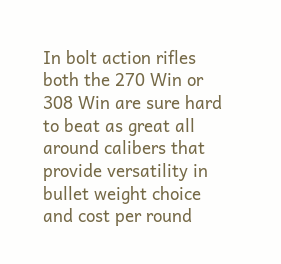In bolt action rifles both the 270 Win or 308 Win are sure hard to beat as great all around calibers that provide versatility in bullet weight choice and cost per round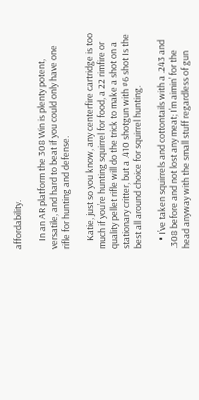affordability.

    In an AR platform the 308 Win is plenty potent, versatile, and hard to beat if you could only have one rifle for hunting and defense.

    Katie, just so you know, any centerfire cartridge is too much if you’re hunting squirrel for food, a 22 rimfire or quality pellet rifle will do the trick to make a shot on a stationary critter, but a .410 shotgun with #6 shot Is the best all around choice for squirrel hunting.

    • I’ve taken squirrels and cottontails with a .243 and .308 before and not lost any meat; I’m aimin’ for the head anyway with the small stuff regardless of gun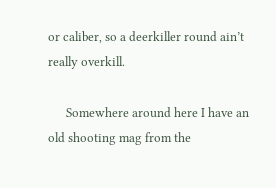or caliber, so a deerkiller round ain’t really overkill.

      Somewhere around here I have an old shooting mag from the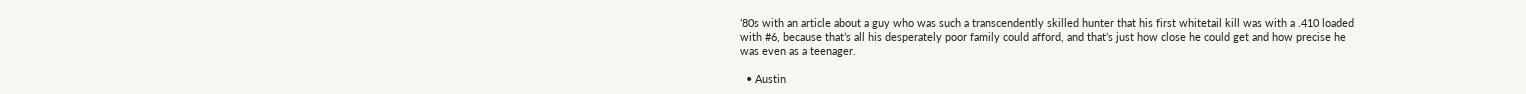’80s with an article about a guy who was such a transcendently skilled hunter that his first whitetail kill was with a .410 loaded with #6, because that’s all his desperately poor family could afford, and that’s just how close he could get and how precise he was even as a teenager.

  • Austin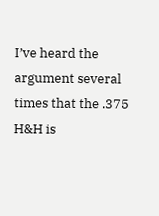I’ve heard the argument several times that the .375 H&H is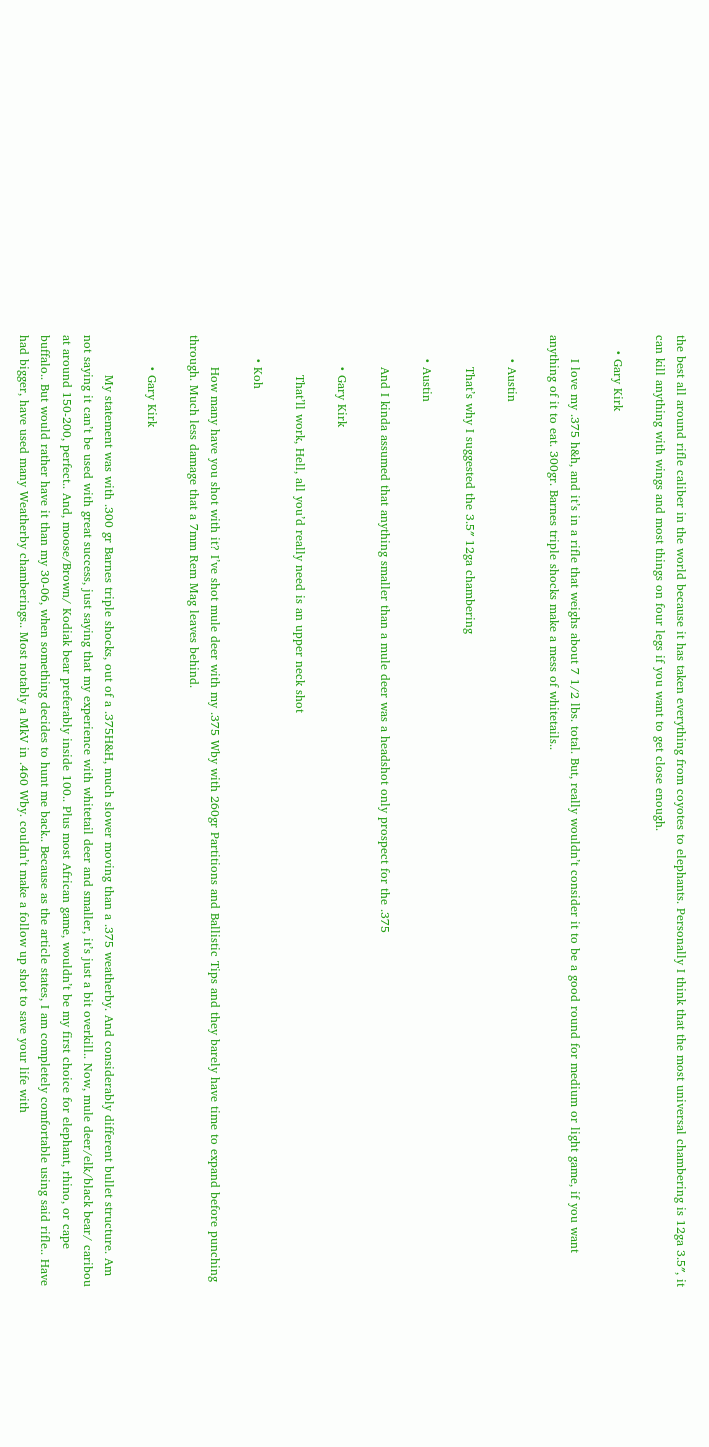the best all around rifle caliber in the world because it has taken everything from coyotes to elephants. Personally I think that the most universal chambering is 12ga 3.5″, it can kill anything with wings and most things on four legs if you want to get close enough.

    • Gary Kirk

      I love my .375 h&h, and it’s in a rifle that weighs about 7 1/2 lbs. total. But, really wouldn’t consider it to be a good round for medium or light game, if you want anything of it to eat. 300gr. Barnes triple shocks make a mess of whitetails..

      • Austin

        That’s why I suggested the 3.5″ 12ga chambering

      • Austin

        And I kinda assumed that anything smaller than a mule deer was a headshot only prospect for the .375

        • Gary Kirk

          That’ll work, Hell, all you’d really need is an upper neck shot

      • Koh

        How many have you shot with it? I’ve shot mule deer with my .375 Wby with 260gr Partitions and Ballistic Tips and they barely have time to expand before punching through. Much less damage that a 7mm Rem Mag leaves behind.

        • Gary Kirk

          My statement was with .300 gr Barnes triple shocks, out of a .375H&H, much slower moving than a .375 weatherby. And considerably different bullet structure. Am not saying it can’t be used with great success, just saying that my experience with whitetail deer and smaller, it’s just a bit overkill.. Now, mule deer/elk/black bear/ caribou at around 150-200, perfect.. And, moose/Brown/ Kodiak bear preferably inside 100.. Plus most African game, wouldn’t be my first choice for elephant, rhino, or cape buffalo.. But would rather have it than my 30-06, when something decides to hunt me back.. Because as the article states, I am completely comfortable using said rifle.. Have had bigger, have used many Weatherby chamberings.. Most notably a MkV in .460 Wby. couldn’t make a follow up shot to save your life with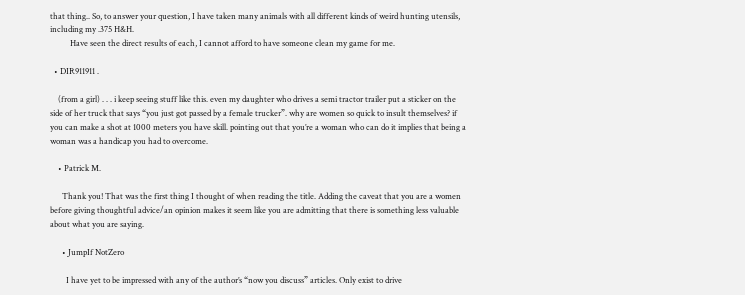that thing.. So, to answer your question, I have taken many animals with all different kinds of weird hunting utensils, including my .375 H&H.
          Have seen the direct results of each, I cannot afford to have someone clean my game for me.

  • DIR911911 .

    (from a girl) . . . i keep seeing stuff like this. even my daughter who drives a semi tractor trailer put a sticker on the side of her truck that says “you just got passed by a female trucker”. why are women so quick to insult themselves? if you can make a shot at 1000 meters you have skill. pointing out that you’re a woman who can do it implies that being a woman was a handicap you had to overcome.

    • Patrick M.

      Thank you! That was the first thing I thought of when reading the title. Adding the caveat that you are a women before giving thoughtful advice/an opinion makes it seem like you are admitting that there is something less valuable about what you are saying.

      • JumpIf NotZero

        I have yet to be impressed with any of the author’s “now you discuss” articles. Only exist to drive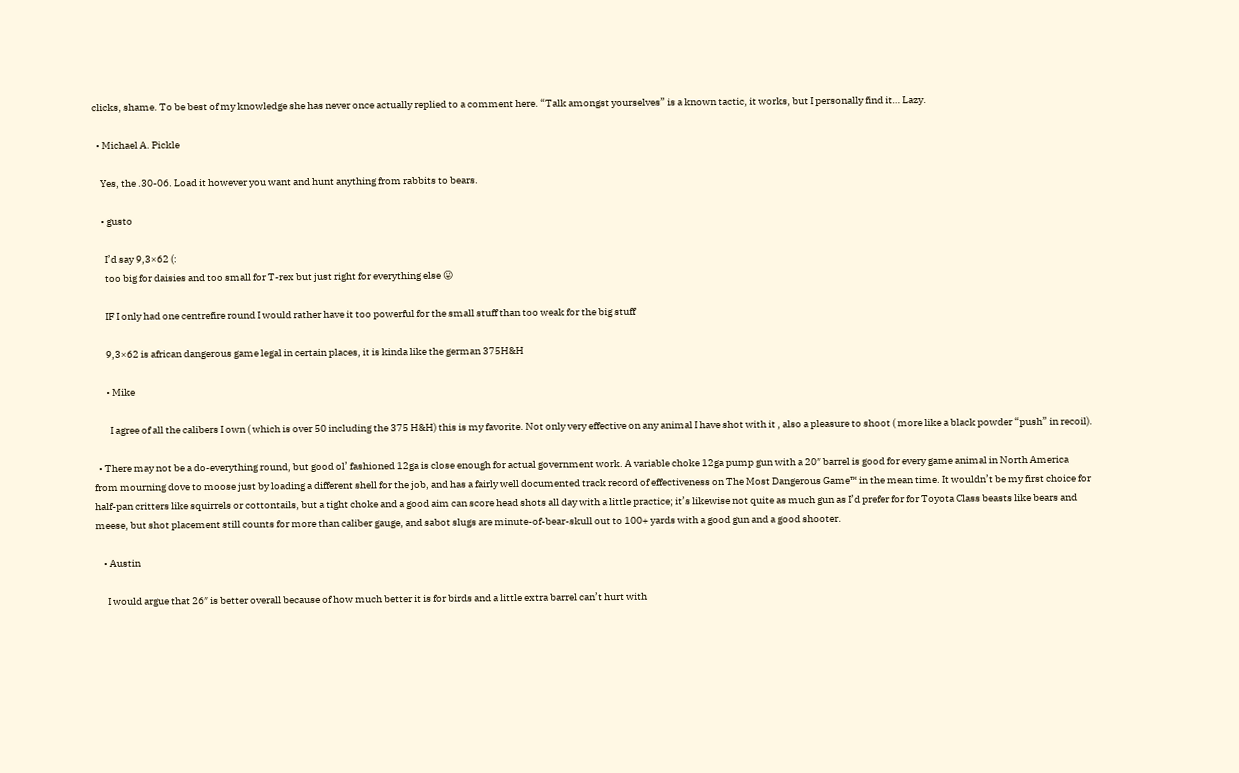clicks, shame. To be best of my knowledge she has never once actually replied to a comment here. “Talk amongst yourselves” is a known tactic, it works, but I personally find it… Lazy.

  • Michael A. Pickle

    Yes, the .30-06. Load it however you want and hunt anything from rabbits to bears.

    • gusto

      I’d say 9,3×62 (:
      too big for daisies and too small for T-rex but just right for everything else 😛

      IF I only had one centrefire round I would rather have it too powerful for the small stuff than too weak for the big stuff

      9,3×62 is african dangerous game legal in certain places, it is kinda like the german 375H&H

      • Mike

        I agree of all the calibers I own ( which is over 50 including the 375 H&H) this is my favorite. Not only very effective on any animal I have shot with it , also a pleasure to shoot ( more like a black powder “push” in recoil).

  • There may not be a do-everything round, but good ol’ fashioned 12ga is close enough for actual government work. A variable choke 12ga pump gun with a 20″ barrel is good for every game animal in North America from mourning dove to moose just by loading a different shell for the job, and has a fairly well documented track record of effectiveness on The Most Dangerous Game™ in the mean time. It wouldn’t be my first choice for half-pan critters like squirrels or cottontails, but a tight choke and a good aim can score head shots all day with a little practice; it’s likewise not quite as much gun as I’d prefer for for Toyota Class beasts like bears and meese, but shot placement still counts for more than caliber gauge, and sabot slugs are minute-of-bear-skull out to 100+ yards with a good gun and a good shooter.

    • Austin

      I would argue that 26″ is better overall because of how much better it is for birds and a little extra barrel can’t hurt with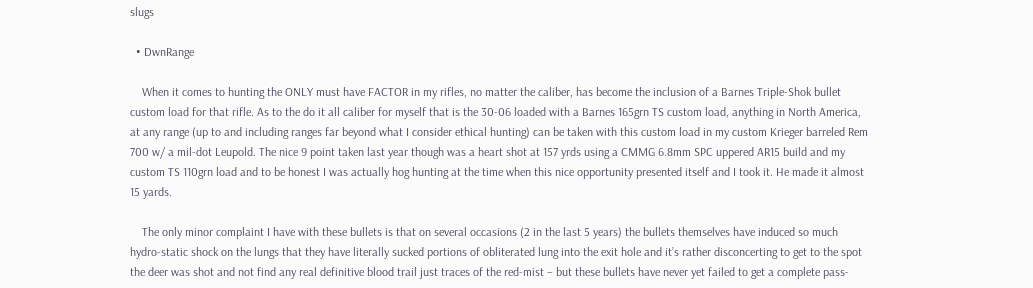slugs

  • DwnRange

    When it comes to hunting the ONLY must have FACTOR in my rifles, no matter the caliber, has become the inclusion of a Barnes Triple-Shok bullet custom load for that rifle. As to the do it all caliber for myself that is the 30-06 loaded with a Barnes 165grn TS custom load, anything in North America, at any range (up to and including ranges far beyond what I consider ethical hunting) can be taken with this custom load in my custom Krieger barreled Rem 700 w/ a mil-dot Leupold. The nice 9 point taken last year though was a heart shot at 157 yrds using a CMMG 6.8mm SPC uppered AR15 build and my custom TS 110grn load and to be honest I was actually hog hunting at the time when this nice opportunity presented itself and I took it. He made it almost 15 yards.

    The only minor complaint I have with these bullets is that on several occasions (2 in the last 5 years) the bullets themselves have induced so much hydro-static shock on the lungs that they have literally sucked portions of obliterated lung into the exit hole and it’s rather disconcerting to get to the spot the deer was shot and not find any real definitive blood trail just traces of the red-mist – but these bullets have never yet failed to get a complete pass-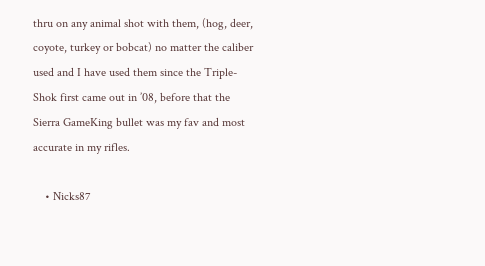thru on any animal shot with them, (hog, deer, coyote, turkey or bobcat) no matter the caliber used and I have used them since the Triple-Shok first came out in ’08, before that the Sierra GameKing bullet was my fav and most accurate in my rifles.

    • Nicks87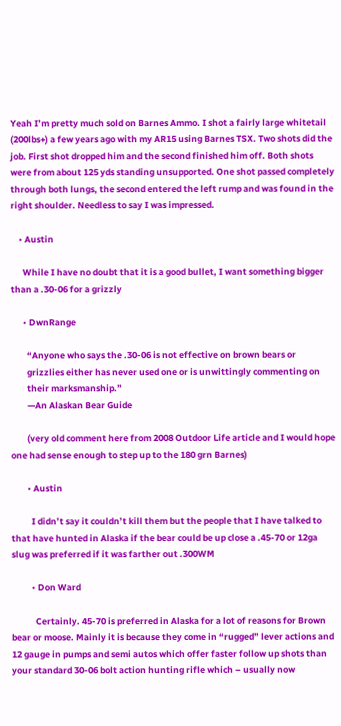Yeah I’m pretty much sold on Barnes Ammo. I shot a fairly large whitetail (200lbs+) a few years ago with my AR15 using Barnes TSX. Two shots did the job. First shot dropped him and the second finished him off. Both shots were from about 125 yds standing unsupported. One shot passed completely through both lungs, the second entered the left rump and was found in the right shoulder. Needless to say I was impressed.

    • Austin

      While I have no doubt that it is a good bullet, I want something bigger than a .30-06 for a grizzly

      • DwnRange

        “Anyone who says the .30-06 is not effective on brown bears or
        grizzlies either has never used one or is unwittingly commenting on
        their marksmanship.”
        —An Alaskan Bear Guide

        (very old comment here from 2008 Outdoor Life article and I would hope one had sense enough to step up to the 180 grn Barnes)

        • Austin

          I didn’t say it couldn’t kill them but the people that I have talked to that have hunted in Alaska if the bear could be up close a .45-70 or 12ga slug was preferred if it was farther out .300WM

          • Don Ward

            Certainly. 45-70 is preferred in Alaska for a lot of reasons for Brown bear or moose. Mainly it is because they come in “rugged” lever actions and 12 gauge in pumps and semi autos which offer faster follow up shots than your standard 30-06 bolt action hunting rifle which – usually now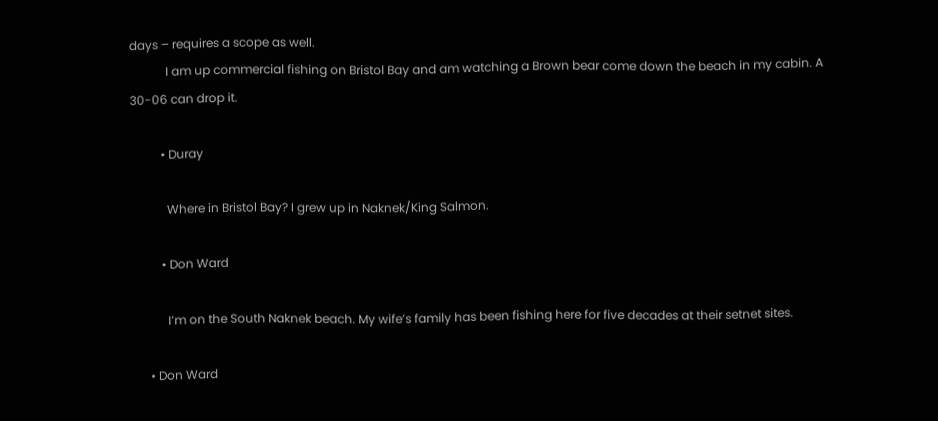days – requires a scope as well.
            I am up commercial fishing on Bristol Bay and am watching a Brown bear come down the beach in my cabin. A 30-06 can drop it.

          • Duray

            Where in Bristol Bay? I grew up in Naknek/King Salmon.

          • Don Ward

            I’m on the South Naknek beach. My wife’s family has been fishing here for five decades at their setnet sites.

      • Don Ward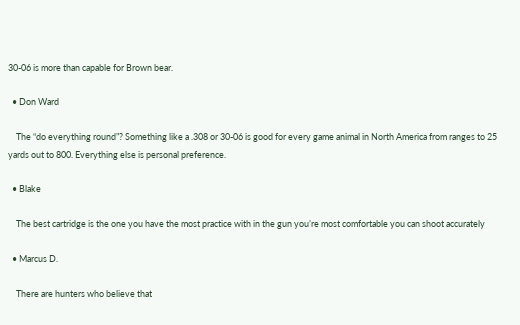30-06 is more than capable for Brown bear.

  • Don Ward

    The “do everything round”? Something like a .308 or 30-06 is good for every game animal in North America from ranges to 25 yards out to 800. Everything else is personal preference.

  • Blake

    The best cartridge is the one you have the most practice with in the gun you’re most comfortable you can shoot accurately

  • Marcus D.

    There are hunters who believe that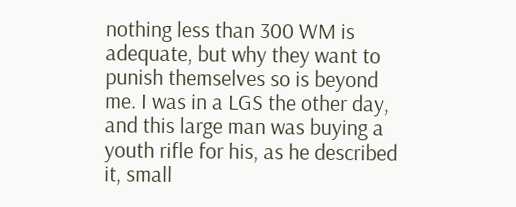nothing less than 300 WM is adequate, but why they want to punish themselves so is beyond me. I was in a LGS the other day, and this large man was buying a youth rifle for his, as he described it, small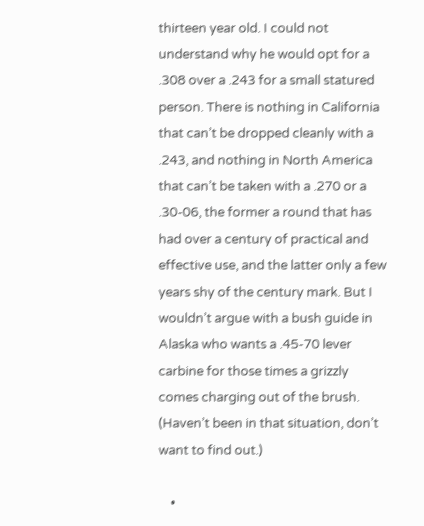thirteen year old. I could not understand why he would opt for a .308 over a .243 for a small statured person. There is nothing in California that can’t be dropped cleanly with a .243, and nothing in North America that can’t be taken with a .270 or a .30-06, the former a round that has had over a century of practical and effective use, and the latter only a few years shy of the century mark. But I wouldn’t argue with a bush guide in Alaska who wants a .45-70 lever carbine for those times a grizzly comes charging out of the brush. (Haven’t been in that situation, don’t want to find out.)

    •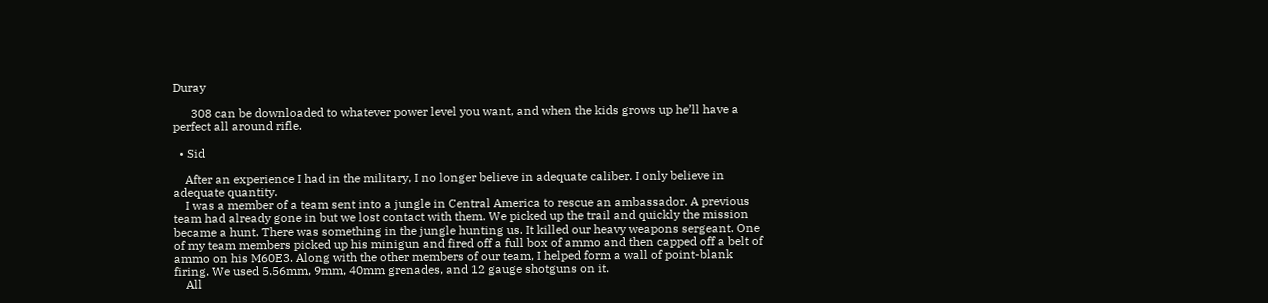Duray

      308 can be downloaded to whatever power level you want, and when the kids grows up he’ll have a perfect all around rifle.

  • Sid

    After an experience I had in the military, I no longer believe in adequate caliber. I only believe in adequate quantity.
    I was a member of a team sent into a jungle in Central America to rescue an ambassador. A previous team had already gone in but we lost contact with them. We picked up the trail and quickly the mission became a hunt. There was something in the jungle hunting us. It killed our heavy weapons sergeant. One of my team members picked up his minigun and fired off a full box of ammo and then capped off a belt of ammo on his M60E3. Along with the other members of our team, I helped form a wall of point-blank firing. We used 5.56mm, 9mm, 40mm grenades, and 12 gauge shotguns on it.
    All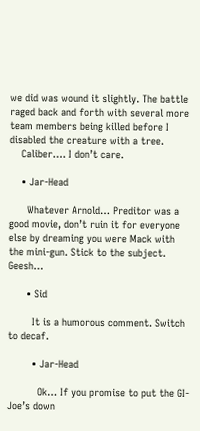we did was wound it slightly. The battle raged back and forth with several more team members being killed before I disabled the creature with a tree.
    Caliber…. I don’t care.

    • Jar-Head

      Whatever Arnold… Preditor was a good movie, don’t ruin it for everyone else by dreaming you were Mack with the mini-gun. Stick to the subject. Geesh…

      • Sid

        It is a humorous comment. Switch to decaf.

        • Jar-Head

          Ok… If you promise to put the GI-Joe’s down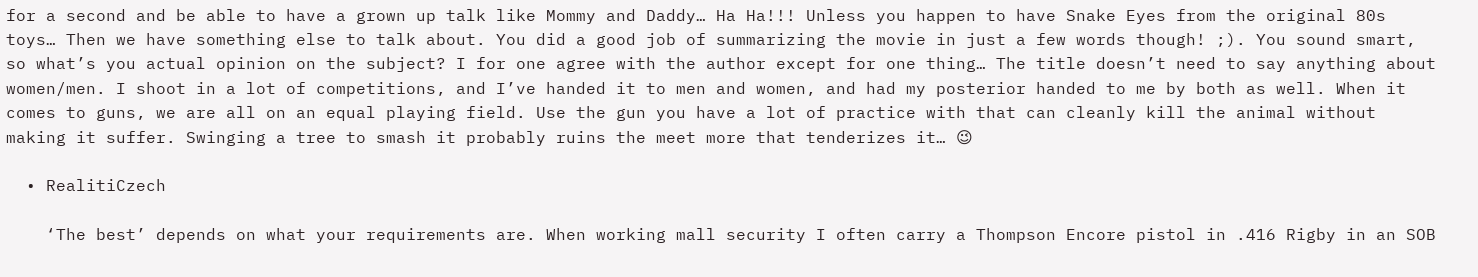for a second and be able to have a grown up talk like Mommy and Daddy… Ha Ha!!! Unless you happen to have Snake Eyes from the original 80s toys… Then we have something else to talk about. You did a good job of summarizing the movie in just a few words though! ;). You sound smart, so what’s you actual opinion on the subject? I for one agree with the author except for one thing… The title doesn’t need to say anything about women/men. I shoot in a lot of competitions, and I’ve handed it to men and women, and had my posterior handed to me by both as well. When it comes to guns, we are all on an equal playing field. Use the gun you have a lot of practice with that can cleanly kill the animal without making it suffer. Swinging a tree to smash it probably ruins the meet more that tenderizes it… 😉

  • RealitiCzech

    ‘The best’ depends on what your requirements are. When working mall security I often carry a Thompson Encore pistol in .416 Rigby in an SOB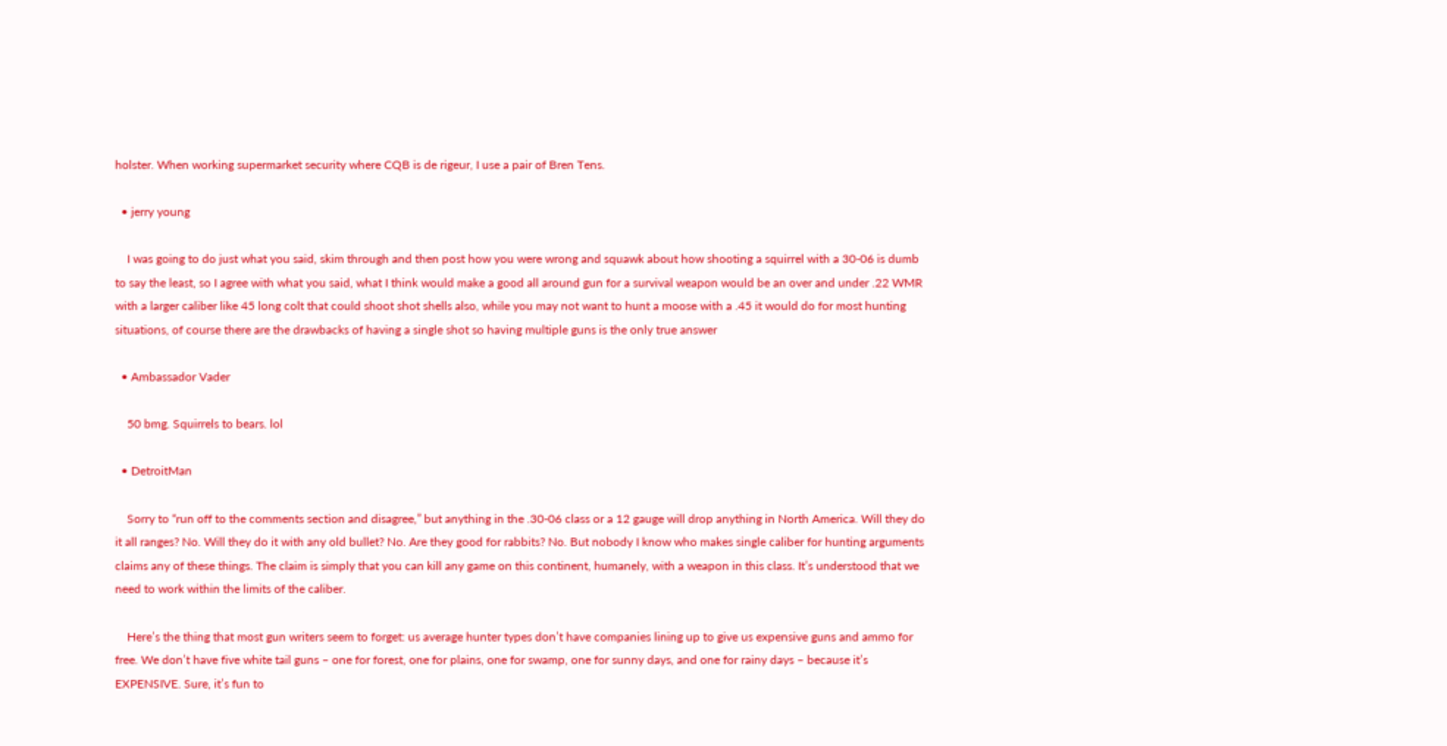holster. When working supermarket security where CQB is de rigeur, I use a pair of Bren Tens.

  • jerry young

    I was going to do just what you said, skim through and then post how you were wrong and squawk about how shooting a squirrel with a 30-06 is dumb to say the least, so I agree with what you said, what I think would make a good all around gun for a survival weapon would be an over and under .22 WMR with a larger caliber like 45 long colt that could shoot shot shells also, while you may not want to hunt a moose with a .45 it would do for most hunting situations, of course there are the drawbacks of having a single shot so having multiple guns is the only true answer

  • Ambassador Vader

    50 bmg. Squirrels to bears. lol

  • DetroitMan

    Sorry to “run off to the comments section and disagree,” but anything in the .30-06 class or a 12 gauge will drop anything in North America. Will they do it all ranges? No. Will they do it with any old bullet? No. Are they good for rabbits? No. But nobody I know who makes single caliber for hunting arguments claims any of these things. The claim is simply that you can kill any game on this continent, humanely, with a weapon in this class. It’s understood that we need to work within the limits of the caliber.

    Here’s the thing that most gun writers seem to forget: us average hunter types don’t have companies lining up to give us expensive guns and ammo for free. We don’t have five white tail guns – one for forest, one for plains, one for swamp, one for sunny days, and one for rainy days – because it’s EXPENSIVE. Sure, it’s fun to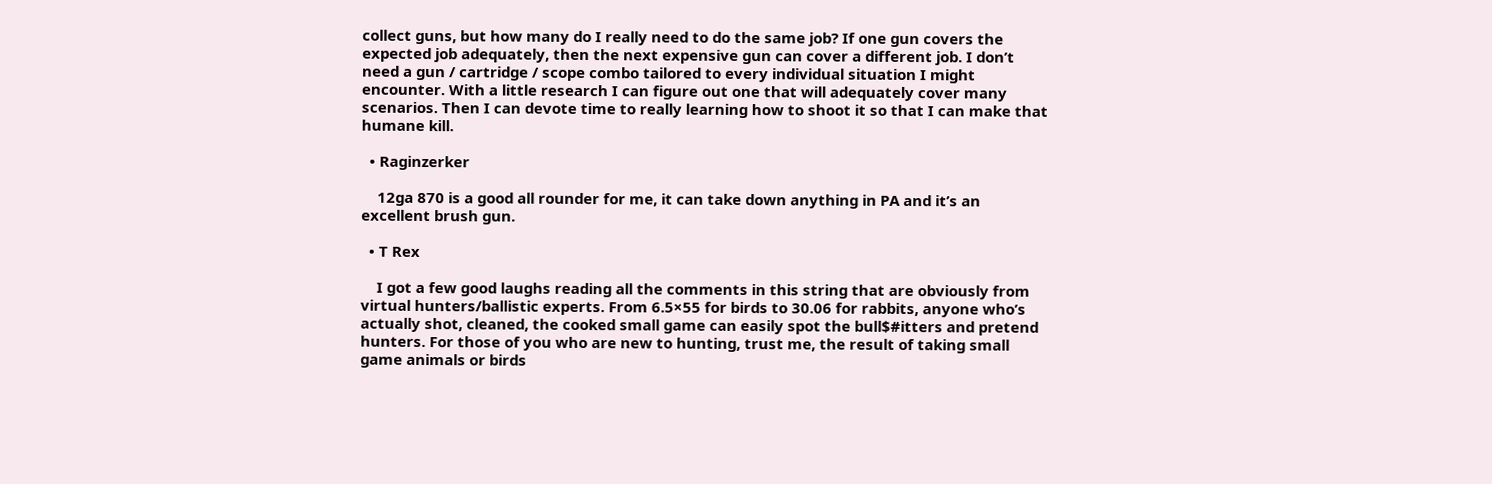collect guns, but how many do I really need to do the same job? If one gun covers the expected job adequately, then the next expensive gun can cover a different job. I don’t need a gun / cartridge / scope combo tailored to every individual situation I might encounter. With a little research I can figure out one that will adequately cover many scenarios. Then I can devote time to really learning how to shoot it so that I can make that humane kill.

  • Raginzerker

    12ga 870 is a good all rounder for me, it can take down anything in PA and it’s an excellent brush gun.

  • T Rex

    I got a few good laughs reading all the comments in this string that are obviously from virtual hunters/ballistic experts. From 6.5×55 for birds to 30.06 for rabbits, anyone who’s actually shot, cleaned, the cooked small game can easily spot the bull$#itters and pretend hunters. For those of you who are new to hunting, trust me, the result of taking small game animals or birds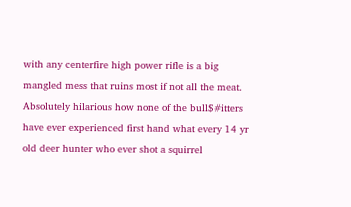with any centerfire high power rifle is a big mangled mess that ruins most if not all the meat. Absolutely hilarious how none of the bull$#itters have ever experienced first hand what every 14 yr old deer hunter who ever shot a squirrel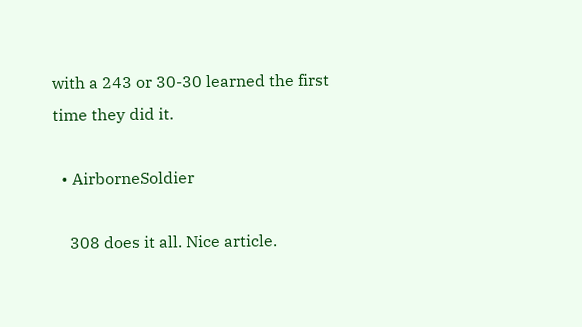with a 243 or 30-30 learned the first time they did it.

  • AirborneSoldier

    308 does it all. Nice article.